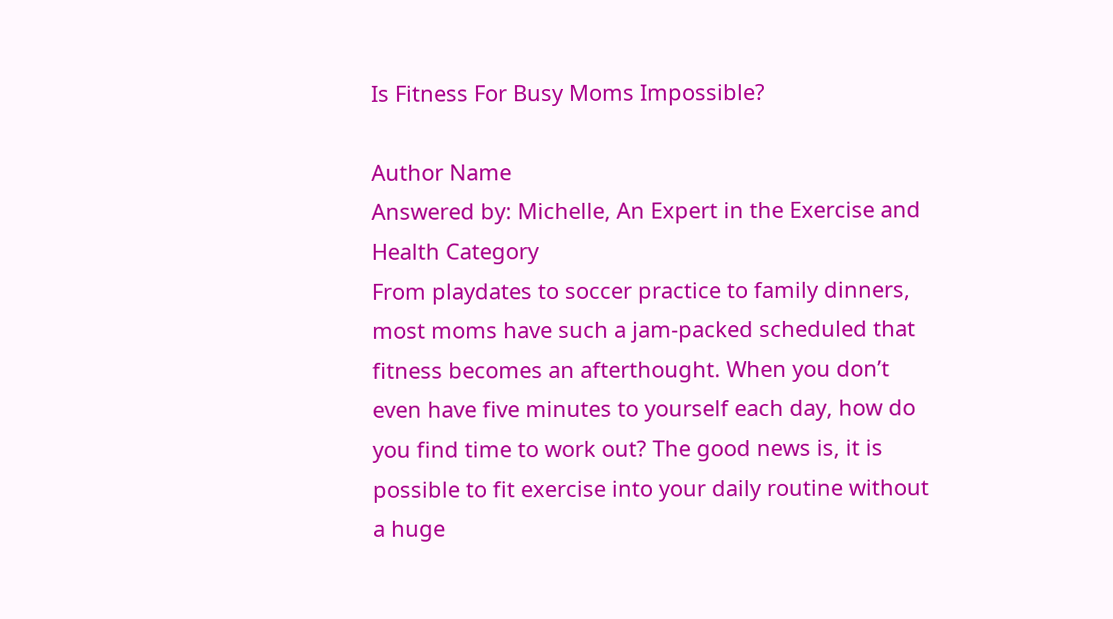Is Fitness For Busy Moms Impossible?

Author Name
Answered by: Michelle, An Expert in the Exercise and Health Category
From playdates to soccer practice to family dinners, most moms have such a jam-packed scheduled that fitness becomes an afterthought. When you don’t even have five minutes to yourself each day, how do you find time to work out? The good news is, it is possible to fit exercise into your daily routine without a huge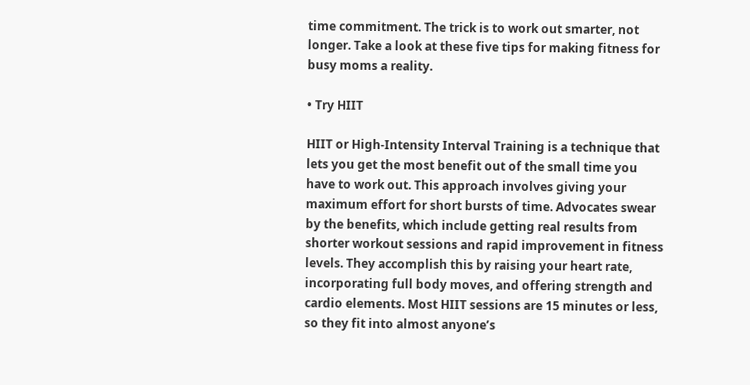time commitment. The trick is to work out smarter, not longer. Take a look at these five tips for making fitness for busy moms a reality.

• Try HIIT

HIIT or High-Intensity Interval Training is a technique that lets you get the most benefit out of the small time you have to work out. This approach involves giving your maximum effort for short bursts of time. Advocates swear by the benefits, which include getting real results from shorter workout sessions and rapid improvement in fitness levels. They accomplish this by raising your heart rate, incorporating full body moves, and offering strength and cardio elements. Most HIIT sessions are 15 minutes or less, so they fit into almost anyone’s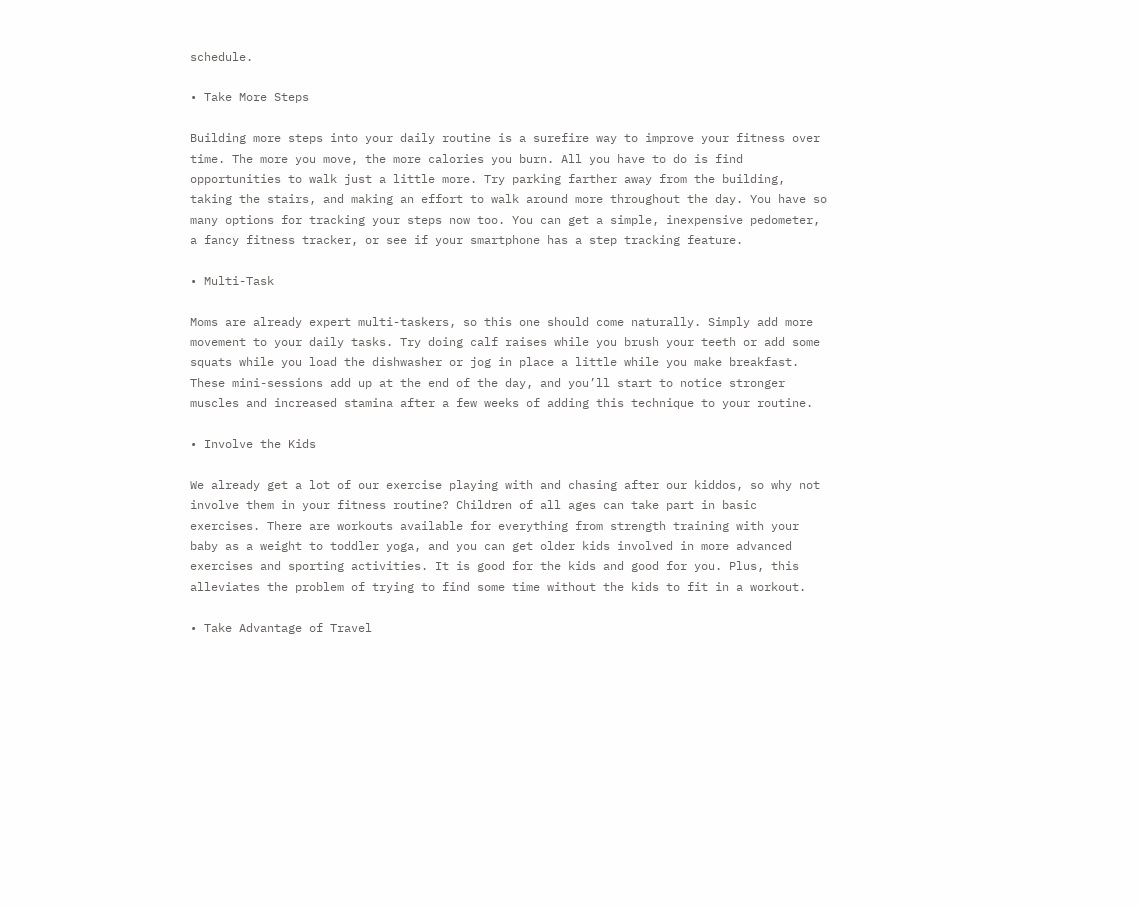schedule.

• Take More Steps

Building more steps into your daily routine is a surefire way to improve your fitness over time. The more you move, the more calories you burn. All you have to do is find opportunities to walk just a little more. Try parking farther away from the building, taking the stairs, and making an effort to walk around more throughout the day. You have so many options for tracking your steps now too. You can get a simple, inexpensive pedometer, a fancy fitness tracker, or see if your smartphone has a step tracking feature.

• Multi-Task

Moms are already expert multi-taskers, so this one should come naturally. Simply add more movement to your daily tasks. Try doing calf raises while you brush your teeth or add some squats while you load the dishwasher or jog in place a little while you make breakfast. These mini-sessions add up at the end of the day, and you’ll start to notice stronger muscles and increased stamina after a few weeks of adding this technique to your routine.

• Involve the Kids

We already get a lot of our exercise playing with and chasing after our kiddos, so why not involve them in your fitness routine? Children of all ages can take part in basic exercises. There are workouts available for everything from strength training with your baby as a weight to toddler yoga, and you can get older kids involved in more advanced exercises and sporting activities. It is good for the kids and good for you. Plus, this alleviates the problem of trying to find some time without the kids to fit in a workout.

• Take Advantage of Travel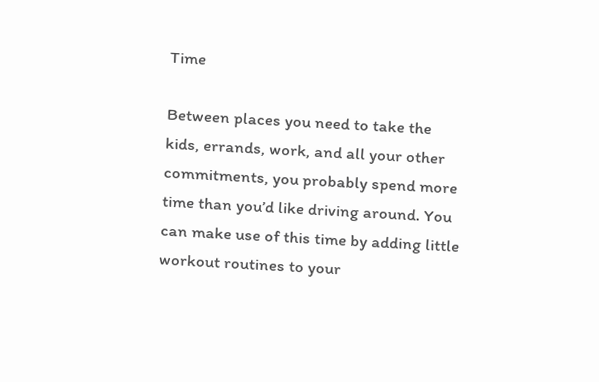Time

Between places you need to take the kids, errands, work, and all your other commitments, you probably spend more time than you’d like driving around. You can make use of this time by adding little workout routines to your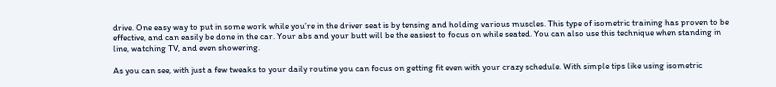drive. One easy way to put in some work while you’re in the driver seat is by tensing and holding various muscles. This type of isometric training has proven to be effective, and can easily be done in the car. Your abs and your butt will be the easiest to focus on while seated. You can also use this technique when standing in line, watching TV, and even showering.

As you can see, with just a few tweaks to your daily routine you can focus on getting fit even with your crazy schedule. With simple tips like using isometric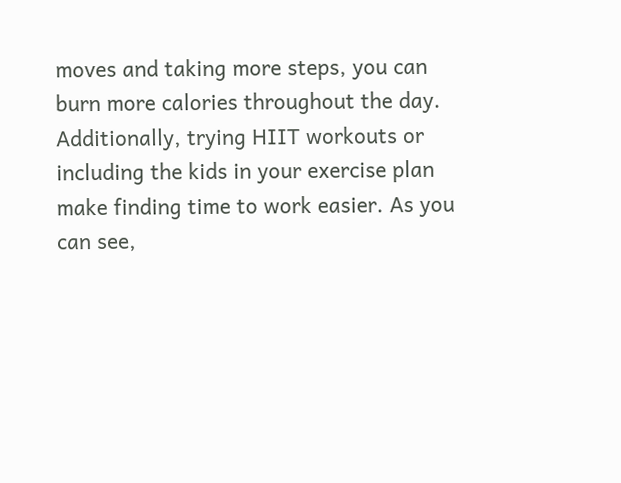moves and taking more steps, you can burn more calories throughout the day. Additionally, trying HIIT workouts or including the kids in your exercise plan make finding time to work easier. As you can see,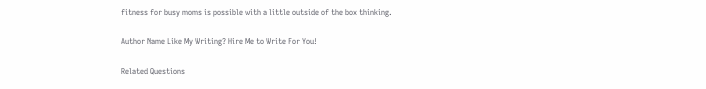fitness for busy moms is possible with a little outside of the box thinking.

Author Name Like My Writing? Hire Me to Write For You!

Related Questions